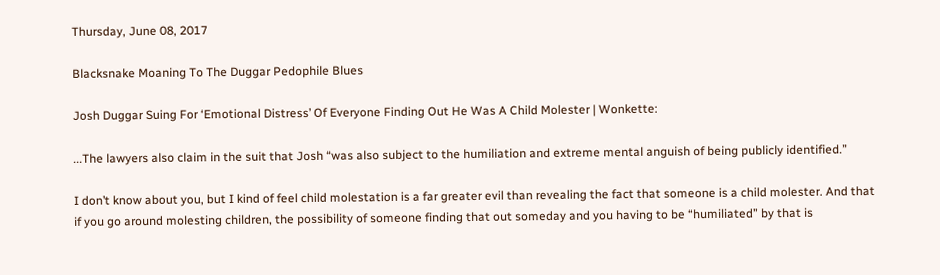Thursday, June 08, 2017

Blacksnake Moaning To The Duggar Pedophile Blues

Josh Duggar Suing For ‘Emotional Distress’ Of Everyone Finding Out He Was A Child Molester | Wonkette:

...The lawyers also claim in the suit that Josh “was also subject to the humiliation and extreme mental anguish of being publicly identified.”

I don’t know about you, but I kind of feel child molestation is a far greater evil than revealing the fact that someone is a child molester. And that if you go around molesting children, the possibility of someone finding that out someday and you having to be “humiliated” by that is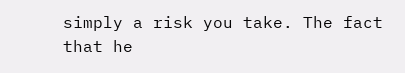simply a risk you take. The fact that he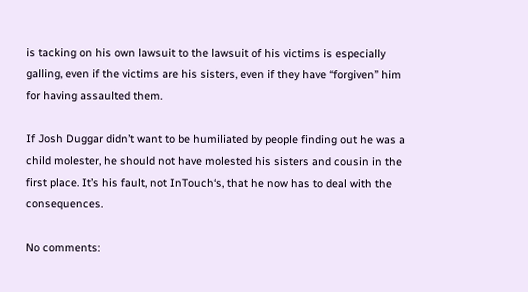is tacking on his own lawsuit to the lawsuit of his victims is especially galling, even if the victims are his sisters, even if they have “forgiven” him for having assaulted them.

If Josh Duggar didn’t want to be humiliated by people finding out he was a child molester, he should not have molested his sisters and cousin in the first place. It’s his fault, not InTouch‘s, that he now has to deal with the consequences.

No comments: